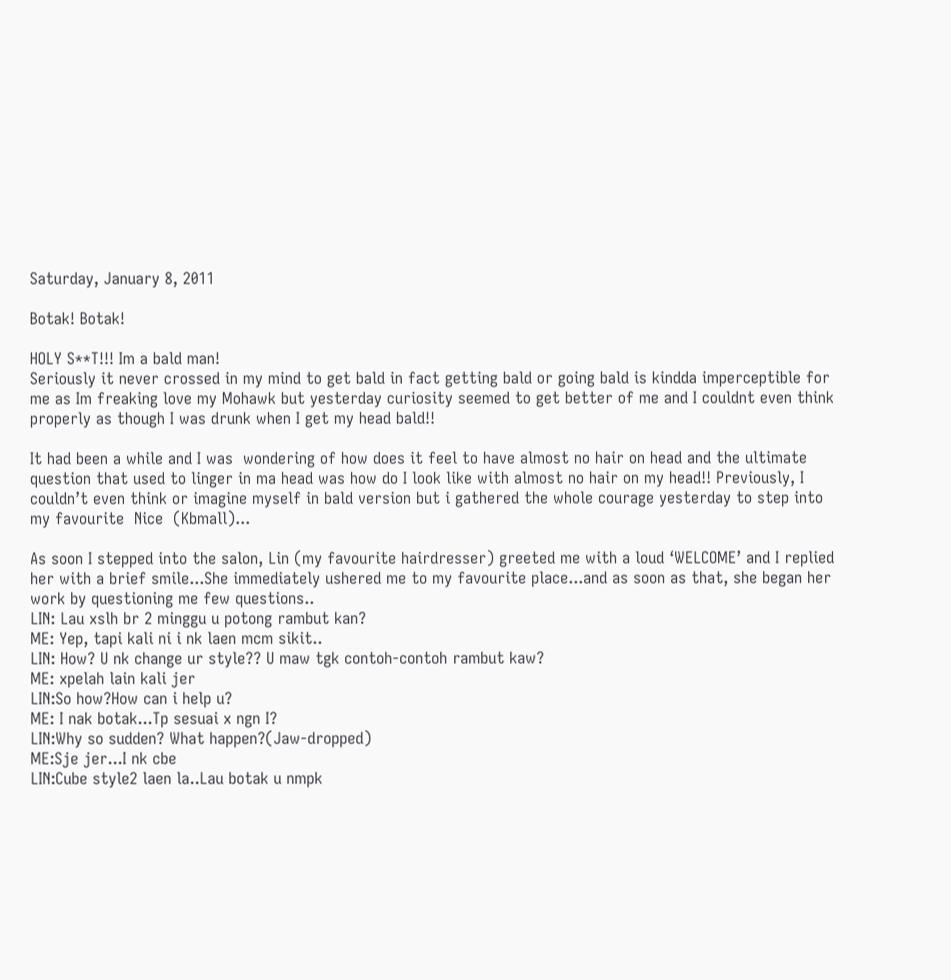Saturday, January 8, 2011

Botak! Botak!

HOLY S**T!!! Im a bald man!
Seriously it never crossed in my mind to get bald in fact getting bald or going bald is kindda imperceptible for me as Im freaking love my Mohawk but yesterday curiosity seemed to get better of me and I couldnt even think properly as though I was drunk when I get my head bald!!

It had been a while and I was  wondering of how does it feel to have almost no hair on head and the ultimate question that used to linger in ma head was how do I look like with almost no hair on my head!! Previously, I couldn’t even think or imagine myself in bald version but i gathered the whole courage yesterday to step into my favourite  Nice  (Kbmall)...

As soon I stepped into the salon, Lin (my favourite hairdresser) greeted me with a loud ‘WELCOME’ and I replied her with a brief smile...She immediately ushered me to my favourite place...and as soon as that, she began her work by questioning me few questions..
LIN: Lau xslh br 2 minggu u potong rambut kan?
ME: Yep, tapi kali ni i nk laen mcm sikit..
LIN: How? U nk change ur style?? U maw tgk contoh-contoh rambut kaw?
ME: xpelah lain kali jer
LIN:So how?How can i help u?
ME: I nak botak...Tp sesuai x ngn I?
LIN:Why so sudden? What happen?(Jaw-dropped)
ME:Sje jer...I nk cbe
LIN:Cube style2 laen la..Lau botak u nmpk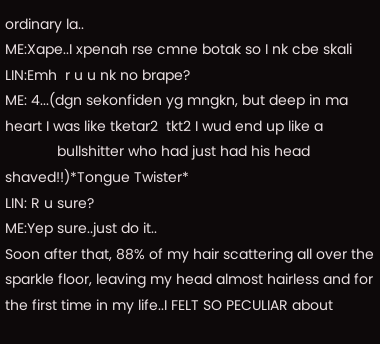ordinary la..
ME:Xape..I xpenah rse cmne botak so I nk cbe skali
LIN:Emh  r u u nk no brape?
ME: 4...(dgn sekonfiden yg mngkn, but deep in ma heart I was like tketar2  tkt2 I wud end up like a
             bullshitter who had just had his head shaved!!)*Tongue Twister*
LIN: R u sure?
ME:Yep sure..just do it..
Soon after that, 88% of my hair scattering all over the sparkle floor, leaving my head almost hairless and for the first time in my life..I FELT SO PECULIAR about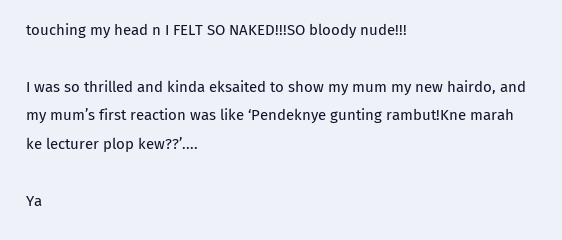touching my head n I FELT SO NAKED!!!SO bloody nude!!!

I was so thrilled and kinda eksaited to show my mum my new hairdo, and my mum’s first reaction was like ‘Pendeknye gunting rambut!Kne marah ke lecturer plop kew??’....

Ya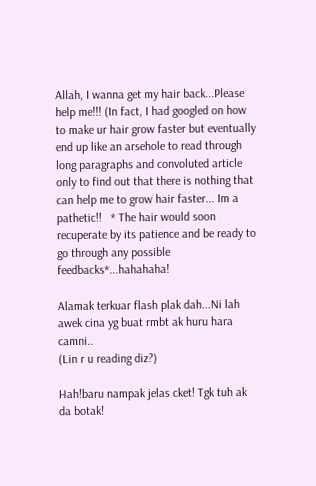Allah, I wanna get my hair back...Please help me!!! (In fact, I had googled on how to make ur hair grow faster but eventually end up like an arsehole to read through long paragraphs and convoluted article only to find out that there is nothing that can help me to grow hair faster... Im a pathetic!!   * The hair would soon recuperate by its patience and be ready to go through any possible feedbacks*...hahahaha!

Alamak terkuar flash plak dah...Ni lah awek cina yg buat rmbt ak huru hara camni..
(Lin r u reading diz?)

Hah!baru nampak jelas cket! Tgk tuh ak da botak!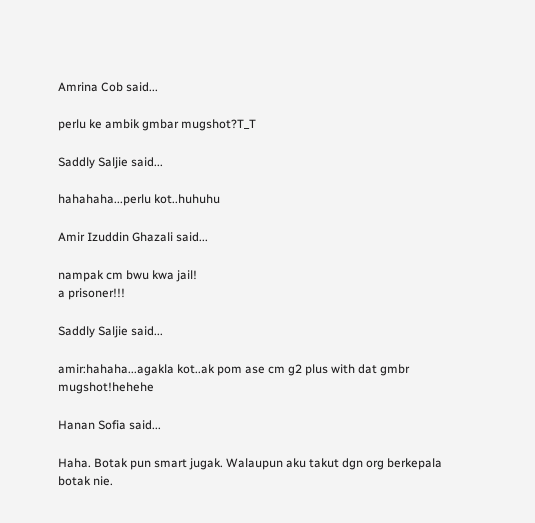Amrina Cob said...

perlu ke ambik gmbar mugshot?T_T

Saddly Saljie said...

hahahaha...perlu kot..huhuhu

Amir Izuddin Ghazali said...

nampak cm bwu kwa jail!
a prisoner!!!

Saddly Saljie said...

amir:hahaha...agakla kot..ak pom ase cm g2 plus with dat gmbr mugshot!hehehe

Hanan Sofia said...

Haha. Botak pun smart jugak. Walaupun aku takut dgn org berkepala botak nie.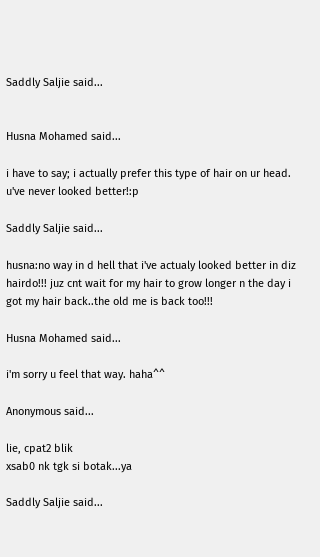Saddly Saljie said...


Husna Mohamed said...

i have to say; i actually prefer this type of hair on ur head. u've never looked better!:p

Saddly Saljie said...

husna:no way in d hell that i've actualy looked better in diz hairdo!!! juz cnt wait for my hair to grow longer n the day i got my hair back..the old me is back too!!!

Husna Mohamed said...

i'm sorry u feel that way. haha^^

Anonymous said...

lie, cpat2 blik
xsab0 nk tgk si botak...ya

Saddly Saljie said...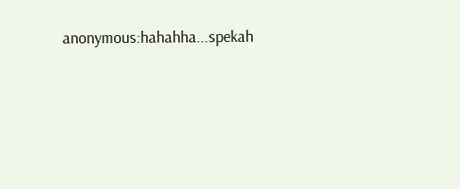anonymous:hahahha...spekah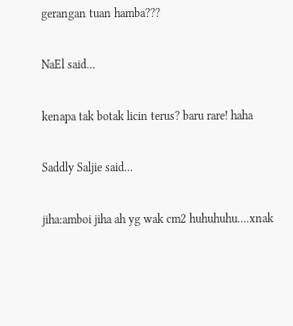gerangan tuan hamba???

NaEl said...

kenapa tak botak licin terus? baru rare! haha

Saddly Saljie said...

jiha:amboi jiha ah yg wak cm2 huhuhuhu....xnak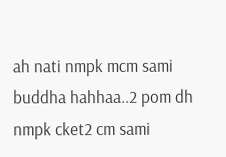ah nati nmpk mcm sami buddha hahhaa..2 pom dh nmpk cket2 cm sami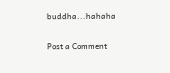buddha...hahaha

Post a Comment